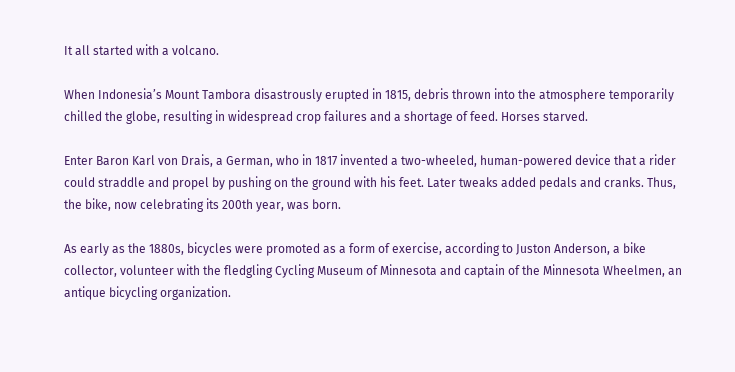It all started with a volcano.

When Indonesia’s Mount Tambora disastrously erupted in 1815, debris thrown into the atmosphere temporarily chilled the globe, resulting in widespread crop failures and a shortage of feed. Horses starved.

Enter Baron Karl von Drais, a German, who in 1817 invented a two-wheeled, human-powered device that a rider could straddle and propel by pushing on the ground with his feet. Later tweaks added pedals and cranks. Thus, the bike, now celebrating its 200th year, was born.

As early as the 1880s, bicycles were promoted as a form of exercise, according to Juston Anderson, a bike collector, volunteer with the fledgling Cycling Museum of Minnesota and captain of the Minnesota Wheelmen, an antique bicycling organization.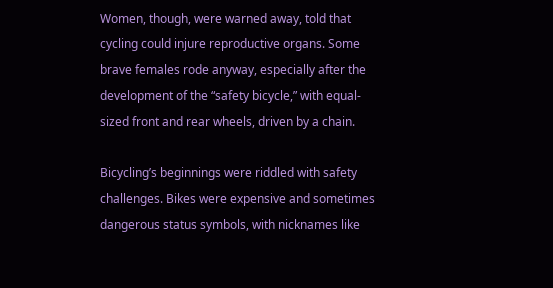Women, though, were warned away, told that cycling could injure reproductive organs. Some brave females rode anyway, especially after the development of the “safety bicycle,” with equal-sized front and rear wheels, driven by a chain.

Bicycling’s beginnings were riddled with safety challenges. Bikes were expensive and sometimes dangerous status symbols, with nicknames like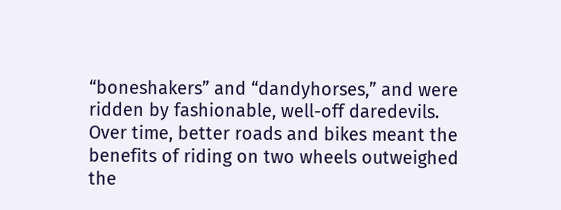“boneshakers” and “dandyhorses,” and were ridden by fashionable, well-off daredevils. Over time, better roads and bikes meant the benefits of riding on two wheels outweighed the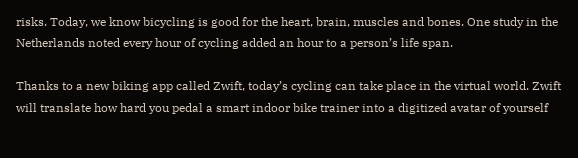risks. Today, we know bicycling is good for the heart, brain, muscles and bones. One study in the Netherlands noted every hour of cycling added an hour to a person’s life span.

Thanks to a new biking app called Zwift, today’s cycling can take place in the virtual world. Zwift will translate how hard you pedal a smart indoor bike trainer into a digitized avatar of yourself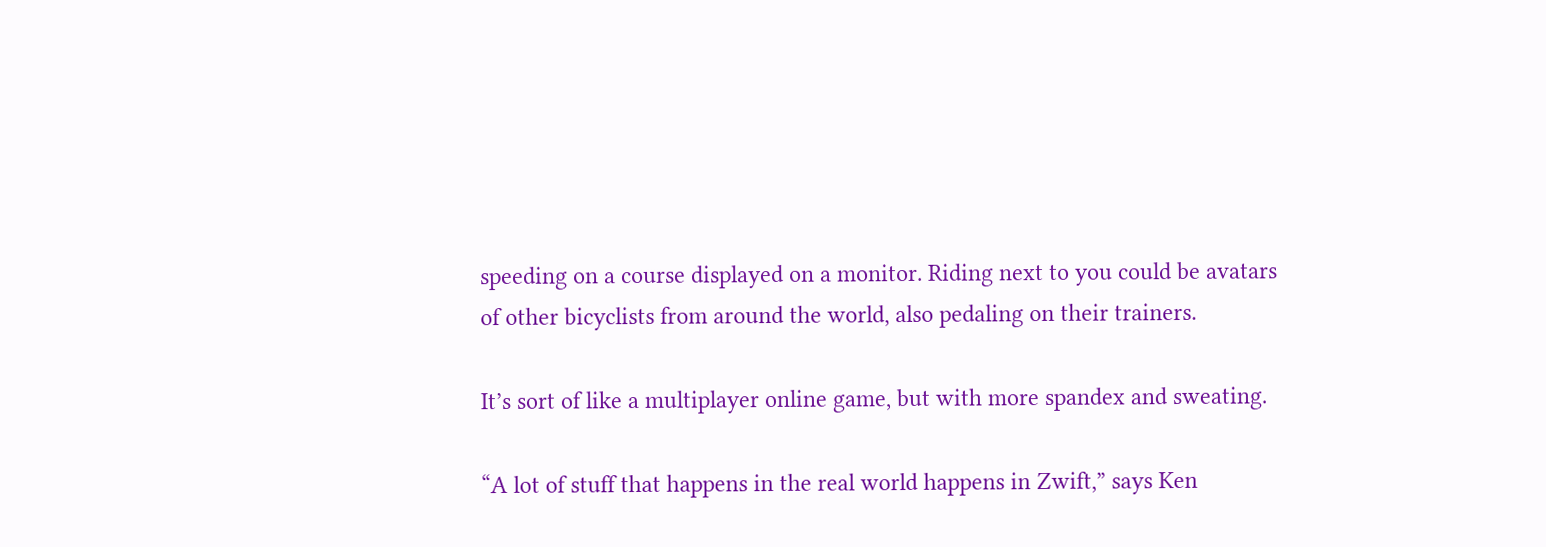speeding on a course displayed on a monitor. Riding next to you could be avatars of other bicyclists from around the world, also pedaling on their trainers.

It’s sort of like a multiplayer online game, but with more spandex and sweating.

“A lot of stuff that happens in the real world happens in Zwift,” says Ken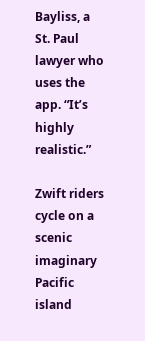Bayliss, a St. Paul lawyer who uses the app. “It’s highly realistic.”

Zwift riders cycle on a scenic imaginary Pacific island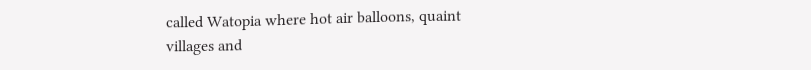called Watopia where hot air balloons, quaint villages and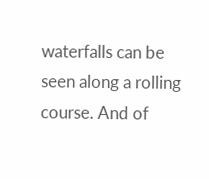waterfalls can be seen along a rolling course. And of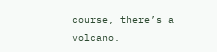course, there’s a volcano.